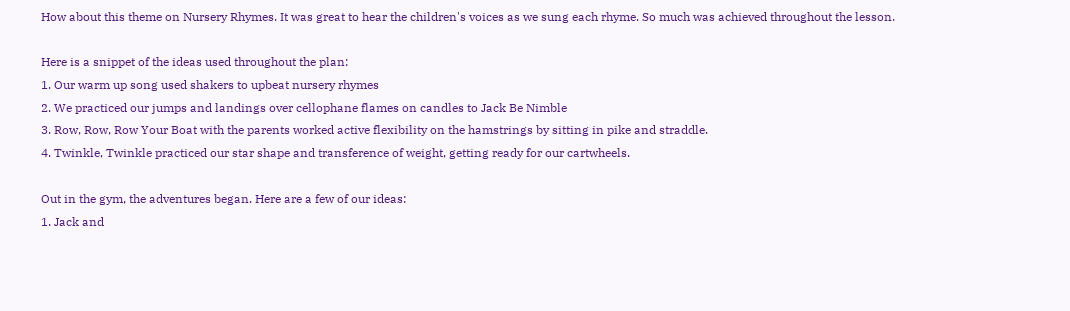How about this theme on Nursery Rhymes. It was great to hear the children's voices as we sung each rhyme. So much was achieved throughout the lesson.

Here is a snippet of the ideas used throughout the plan:
1. Our warm up song used shakers to upbeat nursery rhymes
2. We practiced our jumps and landings over cellophane flames on candles to Jack Be Nimble
3. Row, Row, Row Your Boat with the parents worked active flexibility on the hamstrings by sitting in pike and straddle.
4. Twinkle, Twinkle practiced our star shape and transference of weight, getting ready for our cartwheels.

Out in the gym, the adventures began. Here are a few of our ideas:
1. Jack and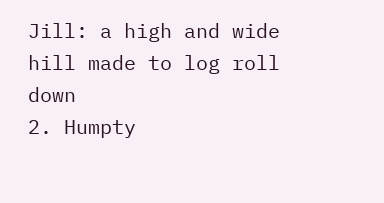Jill: a high and wide hill made to log roll down
2. Humpty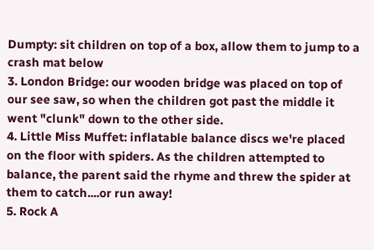Dumpty: sit children on top of a box, allow them to jump to a crash mat below
3. London Bridge: our wooden bridge was placed on top of our see saw, so when the children got past the middle it went "clunk" down to the other side.
4. Little Miss Muffet: inflatable balance discs we're placed on the floor with spiders. As the children attempted to balance, the parent said the rhyme and threw the spider at them to catch....or run away!
5. Rock A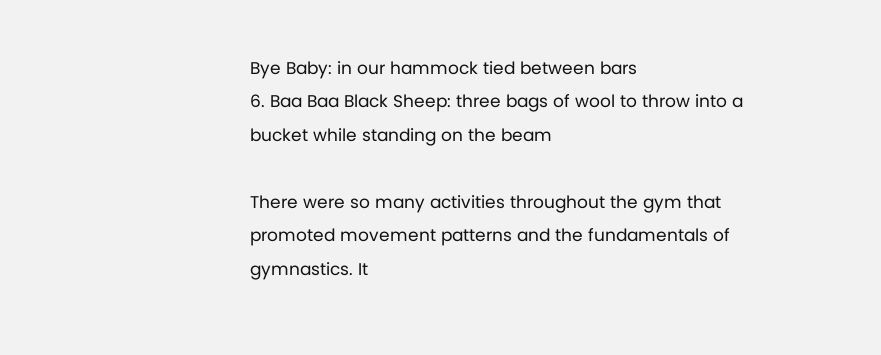Bye Baby: in our hammock tied between bars
6. Baa Baa Black Sheep: three bags of wool to throw into a bucket while standing on the beam

There were so many activities throughout the gym that promoted movement patterns and the fundamentals of gymnastics. It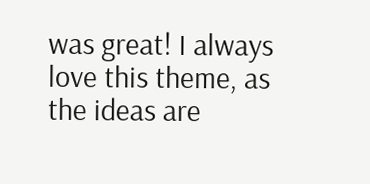was great! I always love this theme, as the ideas are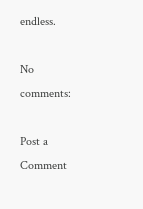endless.

No comments:

Post a Comment